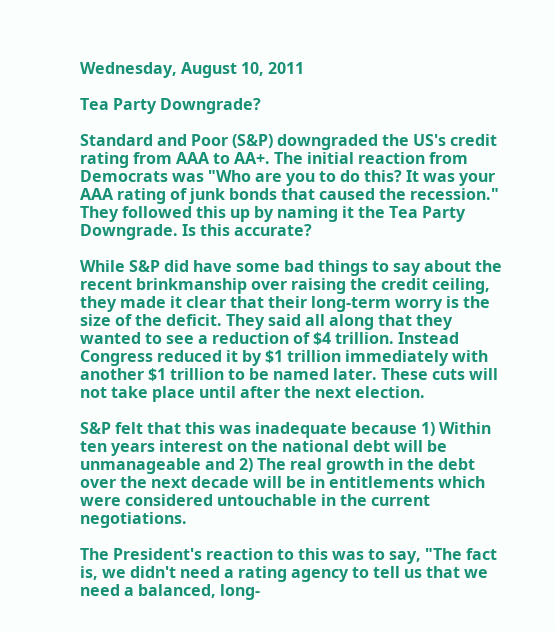Wednesday, August 10, 2011

Tea Party Downgrade?

Standard and Poor (S&P) downgraded the US's credit rating from AAA to AA+. The initial reaction from Democrats was "Who are you to do this? It was your AAA rating of junk bonds that caused the recession." They followed this up by naming it the Tea Party Downgrade. Is this accurate?

While S&P did have some bad things to say about the recent brinkmanship over raising the credit ceiling, they made it clear that their long-term worry is the size of the deficit. They said all along that they wanted to see a reduction of $4 trillion. Instead Congress reduced it by $1 trillion immediately with another $1 trillion to be named later. These cuts will not take place until after the next election.

S&P felt that this was inadequate because 1) Within ten years interest on the national debt will be unmanageable and 2) The real growth in the debt over the next decade will be in entitlements which were considered untouchable in the current negotiations.

The President's reaction to this was to say, "The fact is, we didn't need a rating agency to tell us that we need a balanced, long-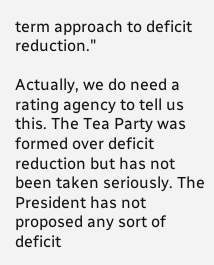term approach to deficit reduction."

Actually, we do need a rating agency to tell us this. The Tea Party was formed over deficit reduction but has not been taken seriously. The President has not proposed any sort of deficit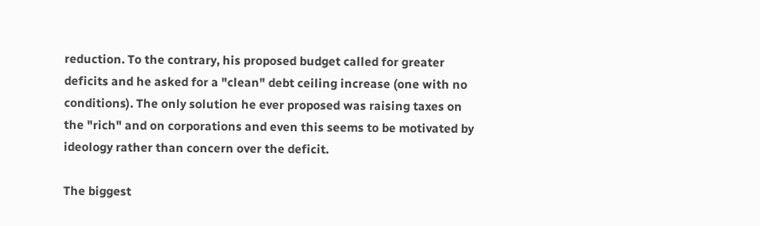reduction. To the contrary, his proposed budget called for greater deficits and he asked for a "clean" debt ceiling increase (one with no conditions). The only solution he ever proposed was raising taxes on the "rich" and on corporations and even this seems to be motivated by ideology rather than concern over the deficit.

The biggest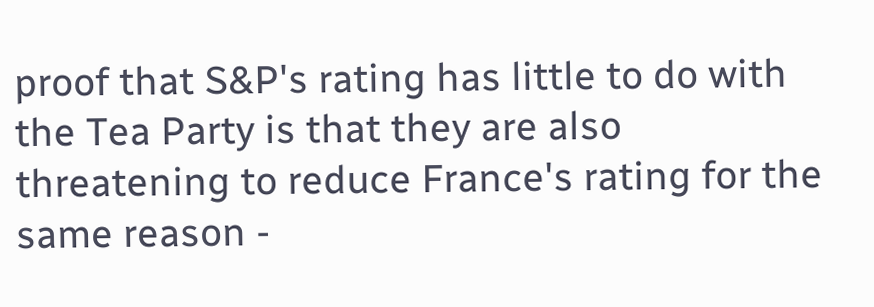proof that S&P's rating has little to do with the Tea Party is that they are also threatening to reduce France's rating for the same reason -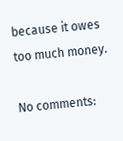because it owes too much money.

No comments: